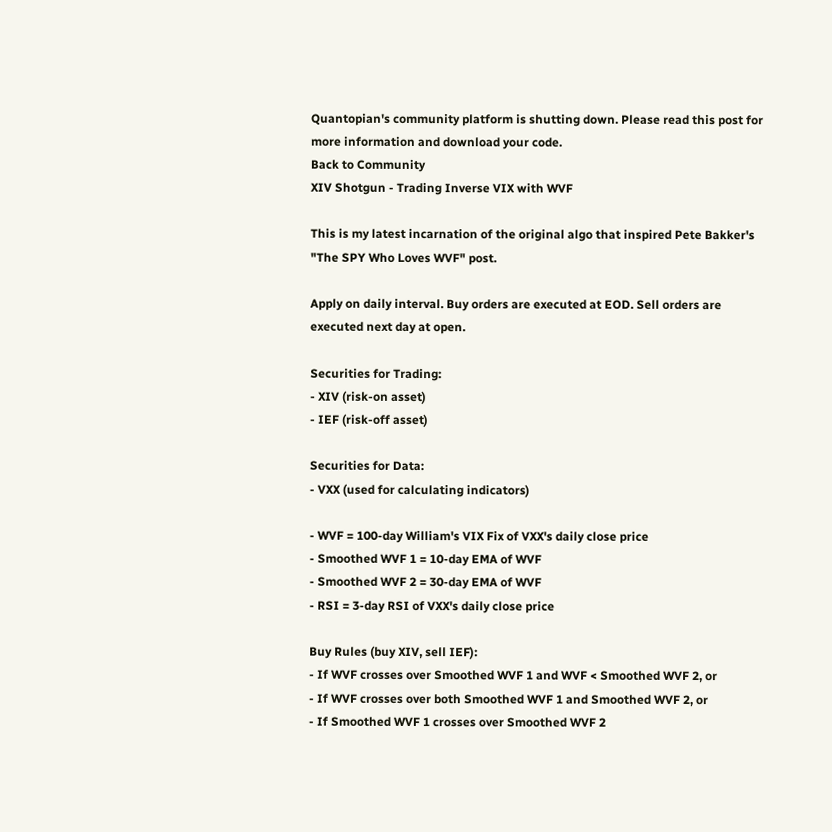Quantopian's community platform is shutting down. Please read this post for more information and download your code.
Back to Community
XIV Shotgun - Trading Inverse VIX with WVF

This is my latest incarnation of the original algo that inspired Pete Bakker's "The SPY Who Loves WVF" post.

Apply on daily interval. Buy orders are executed at EOD. Sell orders are executed next day at open.

Securities for Trading:
- XIV (risk-on asset)
- IEF (risk-off asset)

Securities for Data:
- VXX (used for calculating indicators)

- WVF = 100-day William's VIX Fix of VXX's daily close price
- Smoothed WVF 1 = 10-day EMA of WVF
- Smoothed WVF 2 = 30-day EMA of WVF
- RSI = 3-day RSI of VXX's daily close price

Buy Rules (buy XIV, sell IEF):
- If WVF crosses over Smoothed WVF 1 and WVF < Smoothed WVF 2, or
- If WVF crosses over both Smoothed WVF 1 and Smoothed WVF 2, or
- If Smoothed WVF 1 crosses over Smoothed WVF 2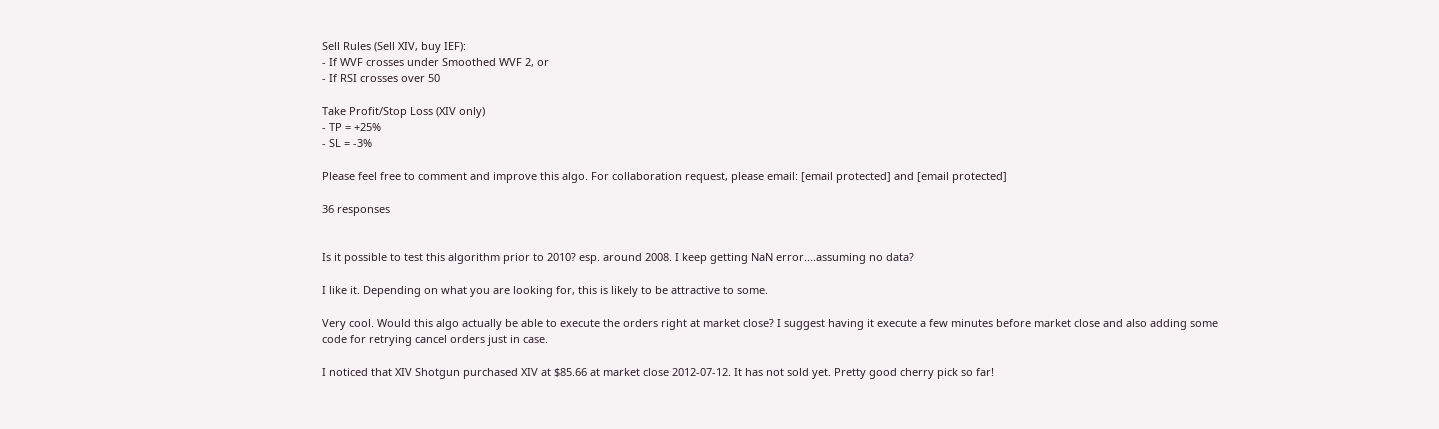Sell Rules (Sell XIV, buy IEF):
- If WVF crosses under Smoothed WVF 2, or
- If RSI crosses over 50

Take Profit/Stop Loss (XIV only)
- TP = +25%
- SL = -3%

Please feel free to comment and improve this algo. For collaboration request, please email: [email protected] and [email protected]

36 responses


Is it possible to test this algorithm prior to 2010? esp. around 2008. I keep getting NaN error....assuming no data?

I like it. Depending on what you are looking for, this is likely to be attractive to some.

Very cool. Would this algo actually be able to execute the orders right at market close? I suggest having it execute a few minutes before market close and also adding some code for retrying cancel orders just in case.

I noticed that XIV Shotgun purchased XIV at $85.66 at market close 2012-07-12. It has not sold yet. Pretty good cherry pick so far!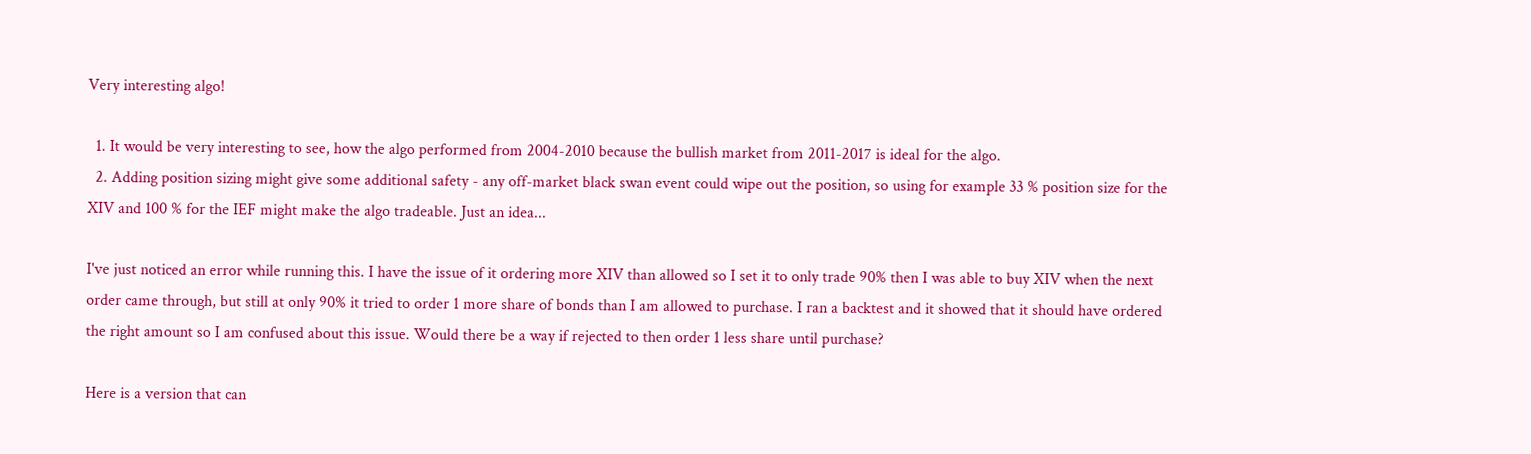Very interesting algo!

  1. It would be very interesting to see, how the algo performed from 2004-2010 because the bullish market from 2011-2017 is ideal for the algo.
  2. Adding position sizing might give some additional safety - any off-market black swan event could wipe out the position, so using for example 33 % position size for the XIV and 100 % for the IEF might make the algo tradeable. Just an idea...

I've just noticed an error while running this. I have the issue of it ordering more XIV than allowed so I set it to only trade 90% then I was able to buy XIV when the next order came through, but still at only 90% it tried to order 1 more share of bonds than I am allowed to purchase. I ran a backtest and it showed that it should have ordered the right amount so I am confused about this issue. Would there be a way if rejected to then order 1 less share until purchase?

Here is a version that can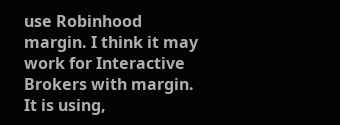use Robinhood margin. I think it may work for Interactive Brokers with margin. It is using,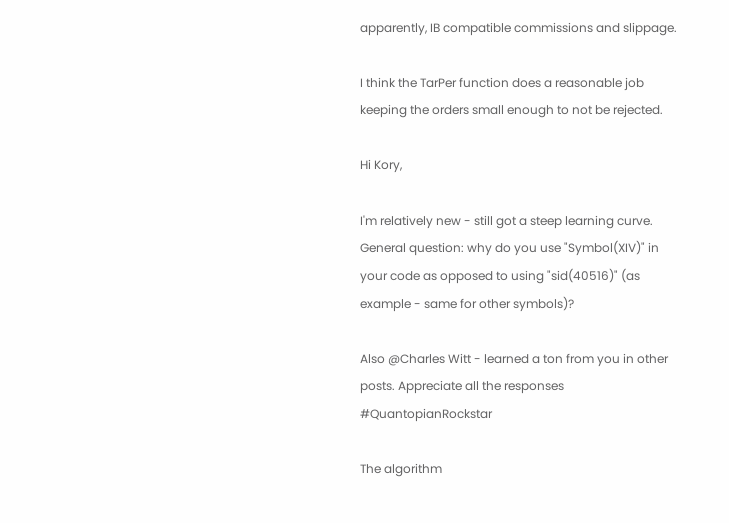apparently, IB compatible commissions and slippage.

I think the TarPer function does a reasonable job keeping the orders small enough to not be rejected.

Hi Kory,

I'm relatively new - still got a steep learning curve. General question: why do you use "Symbol(XIV)" in your code as opposed to using "sid(40516)" (as example - same for other symbols)?

Also @Charles Witt - learned a ton from you in other posts. Appreciate all the responses #QuantopianRockstar

The algorithm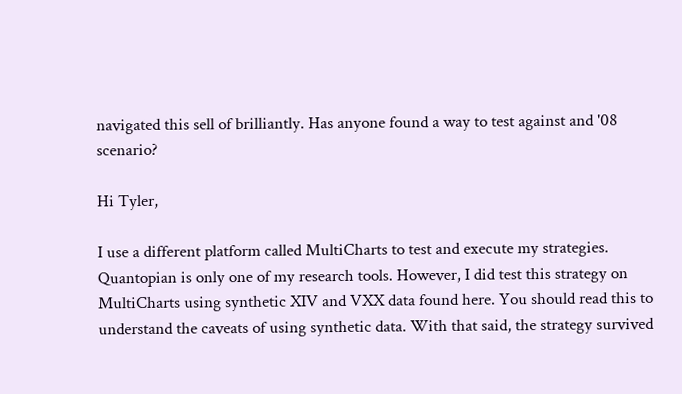navigated this sell of brilliantly. Has anyone found a way to test against and '08 scenario?

Hi Tyler,

I use a different platform called MultiCharts to test and execute my strategies. Quantopian is only one of my research tools. However, I did test this strategy on MultiCharts using synthetic XIV and VXX data found here. You should read this to understand the caveats of using synthetic data. With that said, the strategy survived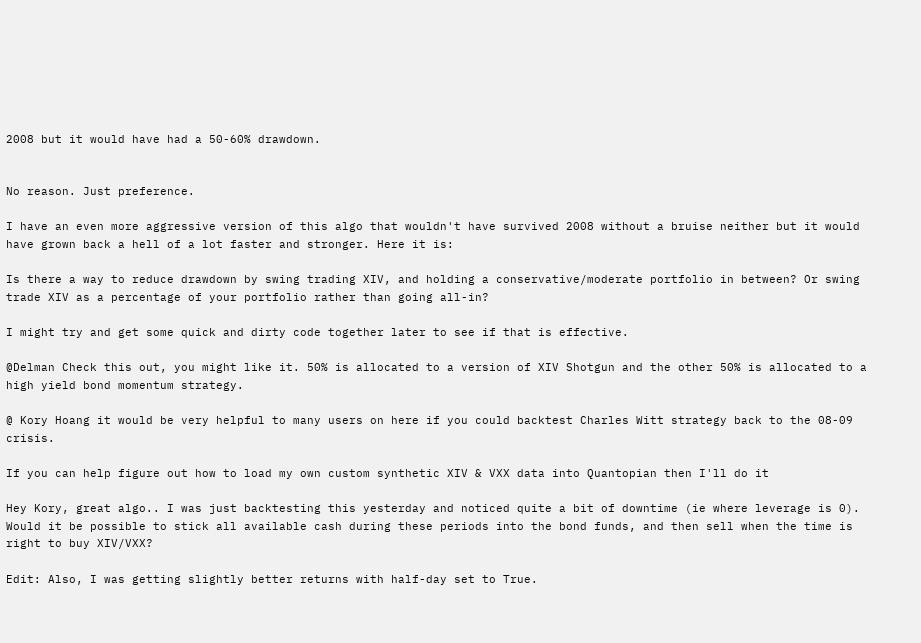2008 but it would have had a 50-60% drawdown.


No reason. Just preference.

I have an even more aggressive version of this algo that wouldn't have survived 2008 without a bruise neither but it would have grown back a hell of a lot faster and stronger. Here it is:

Is there a way to reduce drawdown by swing trading XIV, and holding a conservative/moderate portfolio in between? Or swing trade XIV as a percentage of your portfolio rather than going all-in?

I might try and get some quick and dirty code together later to see if that is effective.

@Delman Check this out, you might like it. 50% is allocated to a version of XIV Shotgun and the other 50% is allocated to a high yield bond momentum strategy.

@ Kory Hoang it would be very helpful to many users on here if you could backtest Charles Witt strategy back to the 08-09 crisis.

If you can help figure out how to load my own custom synthetic XIV & VXX data into Quantopian then I'll do it

Hey Kory, great algo.. I was just backtesting this yesterday and noticed quite a bit of downtime (ie where leverage is 0). Would it be possible to stick all available cash during these periods into the bond funds, and then sell when the time is right to buy XIV/VXX?

Edit: Also, I was getting slightly better returns with half-day set to True.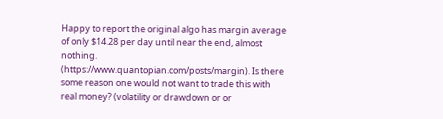Happy to report the original algo has margin average of only $14.28 per day until near the end, almost nothing. (https://www.quantopian.com/posts/margin). Is there some reason one would not want to trade this with real money? (volatility or drawdown or or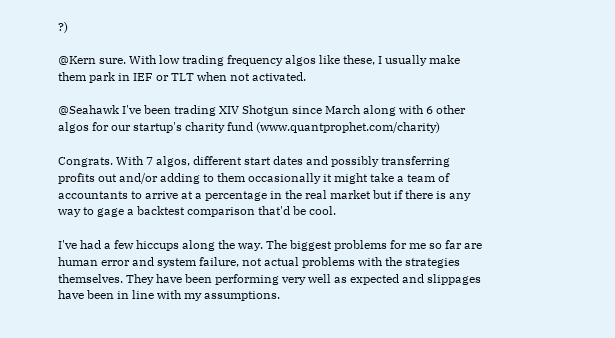?)

@Kern sure. With low trading frequency algos like these, I usually make them park in IEF or TLT when not activated.

@Seahawk I've been trading XIV Shotgun since March along with 6 other algos for our startup's charity fund (www.quantprophet.com/charity)

Congrats. With 7 algos, different start dates and possibly transferring profits out and/or adding to them occasionally it might take a team of accountants to arrive at a percentage in the real market but if there is any way to gage a backtest comparison that'd be cool.

I've had a few hiccups along the way. The biggest problems for me so far are human error and system failure, not actual problems with the strategies themselves. They have been performing very well as expected and slippages have been in line with my assumptions.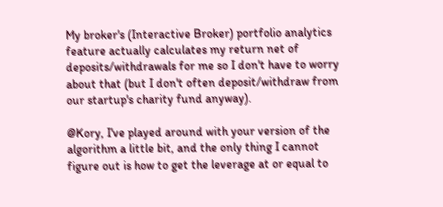My broker's (Interactive Broker) portfolio analytics feature actually calculates my return net of deposits/withdrawals for me so I don't have to worry about that (but I don't often deposit/withdraw from our startup's charity fund anyway).

@Kory, I've played around with your version of the algorithm a little bit, and the only thing I cannot figure out is how to get the leverage at or equal to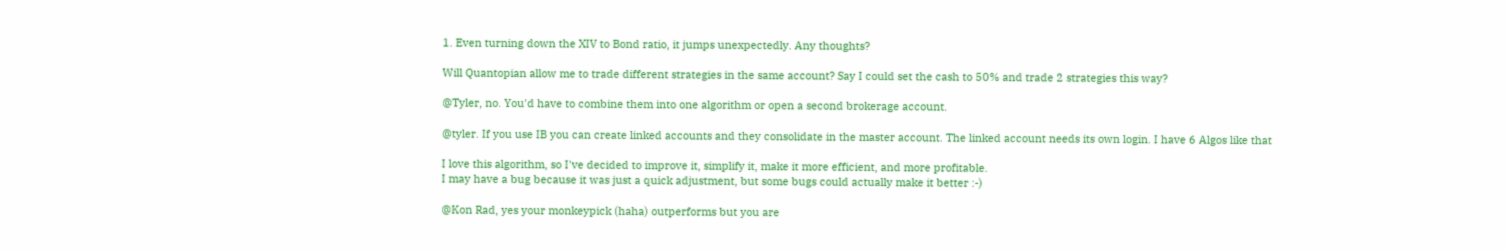1. Even turning down the XIV to Bond ratio, it jumps unexpectedly. Any thoughts?

Will Quantopian allow me to trade different strategies in the same account? Say I could set the cash to 50% and trade 2 strategies this way?

@Tyler, no. You'd have to combine them into one algorithm or open a second brokerage account.

@tyler. If you use IB you can create linked accounts and they consolidate in the master account. The linked account needs its own login. I have 6 Algos like that

I love this algorithm, so I've decided to improve it, simplify it, make it more efficient, and more profitable.
I may have a bug because it was just a quick adjustment, but some bugs could actually make it better :-)

@Kon Rad, yes your monkeypick (haha) outperforms but you are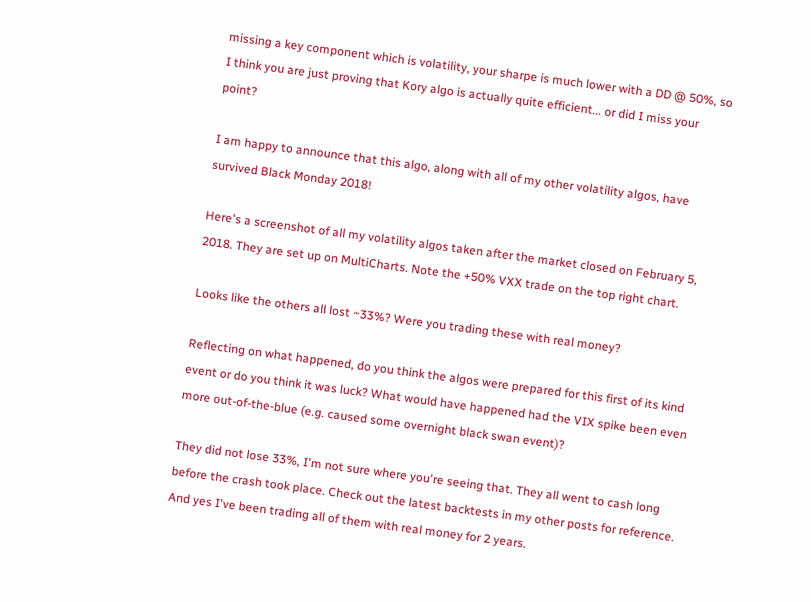missing a key component which is volatility, your sharpe is much lower with a DD @ 50%, so I think you are just proving that Kory algo is actually quite efficient... or did I miss your point?

I am happy to announce that this algo, along with all of my other volatility algos, have survived Black Monday 2018!

Here's a screenshot of all my volatility algos taken after the market closed on February 5, 2018. They are set up on MultiCharts. Note the +50% VXX trade on the top right chart.

Looks like the others all lost ~33%? Were you trading these with real money?

Reflecting on what happened, do you think the algos were prepared for this first of its kind event or do you think it was luck? What would have happened had the VIX spike been even more out-of-the-blue (e.g. caused some overnight black swan event)?

They did not lose 33%, I'm not sure where you're seeing that. They all went to cash long before the crash took place. Check out the latest backtests in my other posts for reference. And yes I've been trading all of them with real money for 2 years.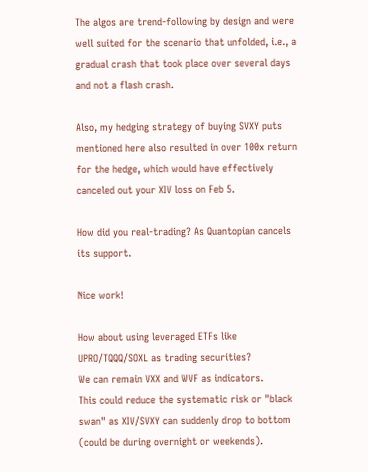The algos are trend-following by design and were well suited for the scenario that unfolded, i.e., a gradual crash that took place over several days and not a flash crash.

Also, my hedging strategy of buying SVXY puts mentioned here also resulted in over 100x return for the hedge, which would have effectively canceled out your XIV loss on Feb 5.

How did you real-trading? As Quantopian cancels its support.

Nice work!

How about using leveraged ETFs like UPRO/TQQQ/SOXL as trading securities?
We can remain VXX and WVF as indicators.
This could reduce the systematic risk or "black swan" as XIV/SVXY can suddenly drop to bottom (could be during overnight or weekends).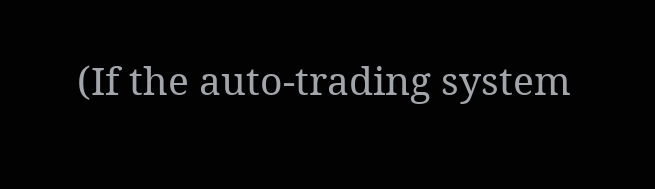(If the auto-trading system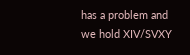has a problem and we hold XIV/SVXY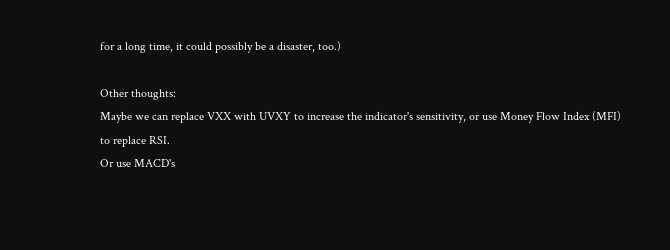for a long time, it could possibly be a disaster, too.)

Other thoughts:
Maybe we can replace VXX with UVXY to increase the indicator's sensitivity, or use Money Flow Index (MFI) to replace RSI.
Or use MACD's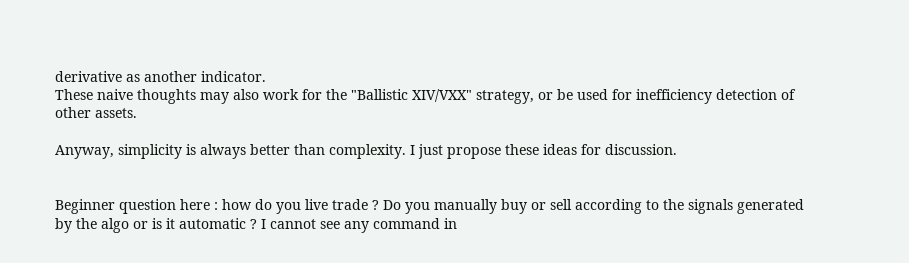derivative as another indicator.
These naive thoughts may also work for the "Ballistic XIV/VXX" strategy, or be used for inefficiency detection of other assets.

Anyway, simplicity is always better than complexity. I just propose these ideas for discussion.


Beginner question here : how do you live trade ? Do you manually buy or sell according to the signals generated by the algo or is it automatic ? I cannot see any command in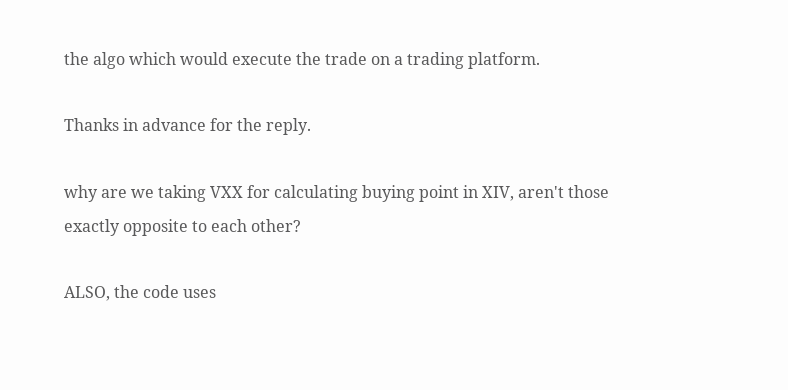the algo which would execute the trade on a trading platform.

Thanks in advance for the reply.

why are we taking VXX for calculating buying point in XIV, aren't those exactly opposite to each other?

ALSO, the code uses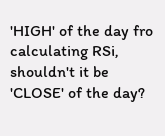'HIGH' of the day fro calculating RSi, shouldn't it be 'CLOSE' of the day?